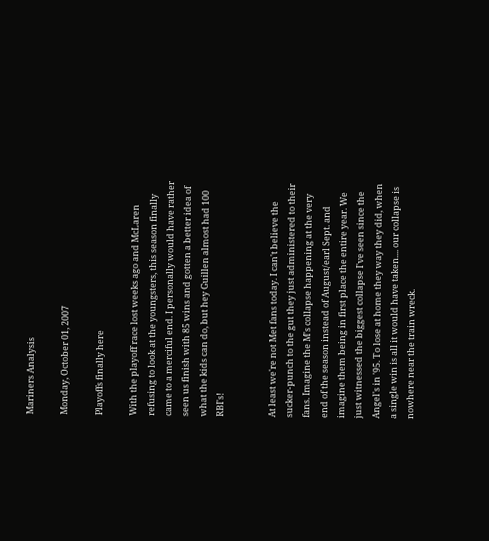Mariners Analysis

Monday, October 01, 2007

Playoffs finally here

With the playoff race lost weeks ago and McLaren refusing to look at the youngsters, this season finally came to a merciful end. I personally would have rather seen us finish with 85 wins and gotten a better idea of what the kids can do, but hey Guillen almost had 100 RBI's!


At least we're not Met fans today. I can't believe the sucker-punch to the gut they just administered to their fans. Imagine the M's collapse happening at the very end of the season instead of August/earl Sept. and imagine them being in first place the entire year. We just witnessed the biggest collapse I've seen since the Angel's in '95. To lose at home they way they did, when a single win is all it would have taken.... our collapse is nowhere near the train wreck.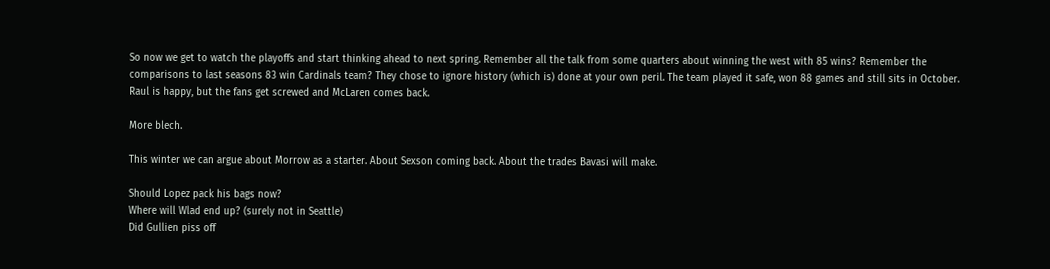So now we get to watch the playoffs and start thinking ahead to next spring. Remember all the talk from some quarters about winning the west with 85 wins? Remember the comparisons to last seasons 83 win Cardinals team? They chose to ignore history (which is) done at your own peril. The team played it safe, won 88 games and still sits in October. Raul is happy, but the fans get screwed and McLaren comes back.

More blech.

This winter we can argue about Morrow as a starter. About Sexson coming back. About the trades Bavasi will make.

Should Lopez pack his bags now?
Where will Wlad end up? (surely not in Seattle)
Did Gullien piss off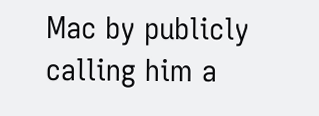Mac by publicly calling him a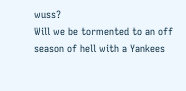wuss?
Will we be tormented to an off season of hell with a Yankees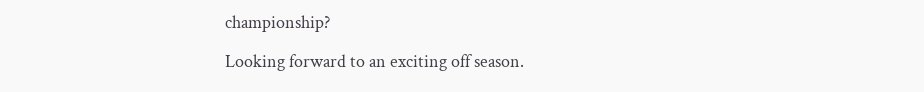championship?

Looking forward to an exciting off season.